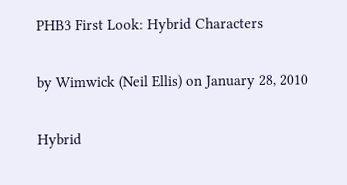PHB3 First Look: Hybrid Characters

by Wimwick (Neil Ellis) on January 28, 2010

Hybrid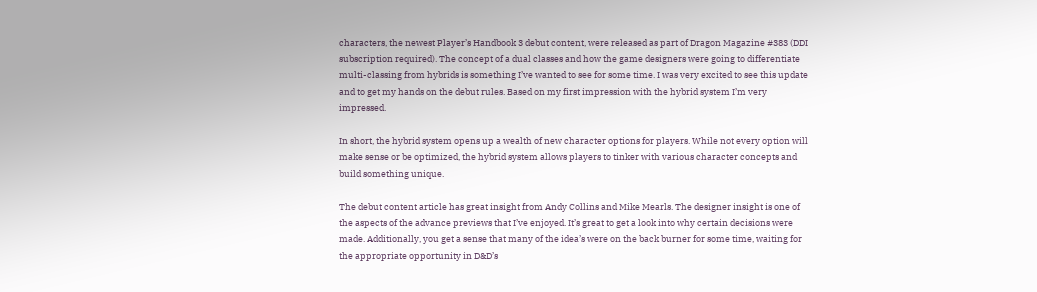characters, the newest Player’s Handbook 3 debut content, were released as part of Dragon Magazine #383 (DDI subscription required). The concept of a dual classes and how the game designers were going to differentiate multi-classing from hybrids is something I’ve wanted to see for some time. I was very excited to see this update and to get my hands on the debut rules. Based on my first impression with the hybrid system I’m very impressed.

In short, the hybrid system opens up a wealth of new character options for players. While not every option will make sense or be optimized, the hybrid system allows players to tinker with various character concepts and build something unique.

The debut content article has great insight from Andy Collins and Mike Mearls. The designer insight is one of the aspects of the advance previews that I’ve enjoyed. It’s great to get a look into why certain decisions were made. Additionally, you get a sense that many of the idea’s were on the back burner for some time, waiting for the appropriate opportunity in D&D’s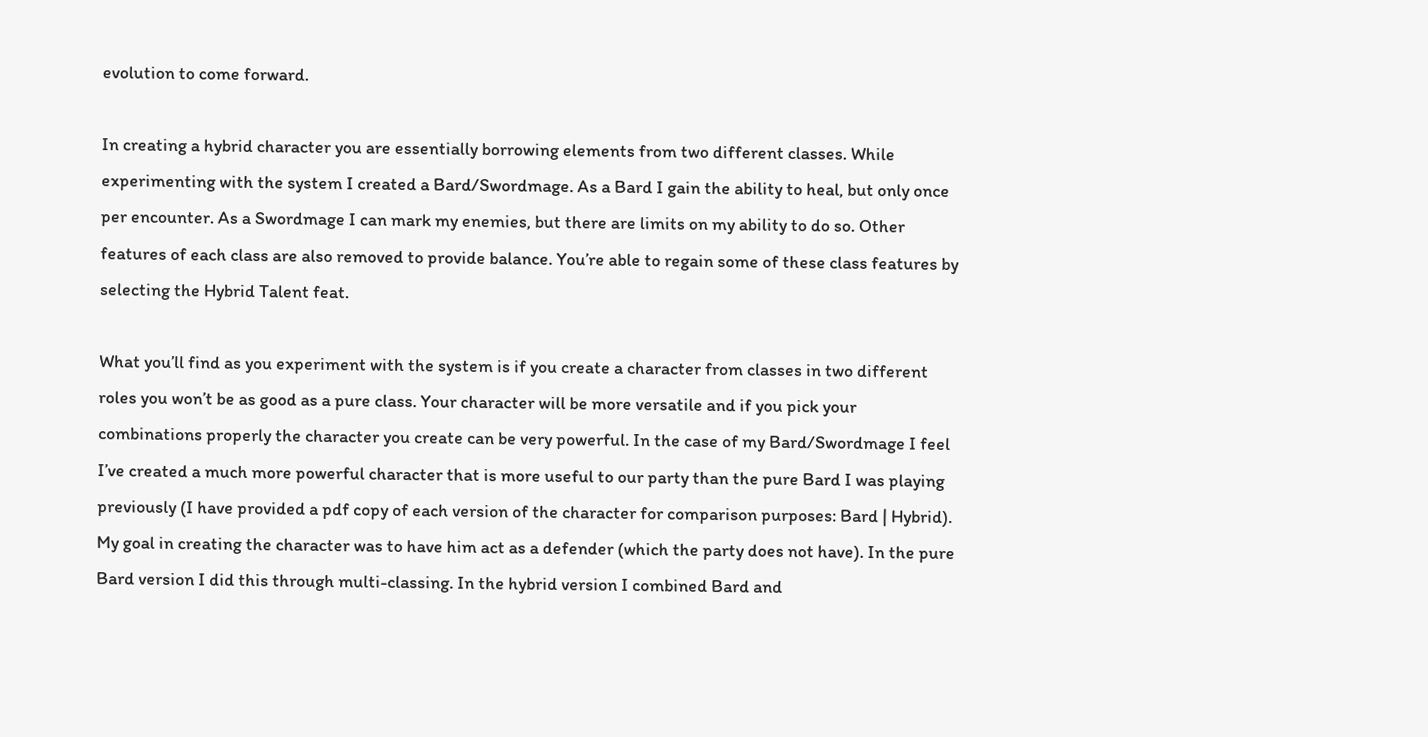evolution to come forward.

In creating a hybrid character you are essentially borrowing elements from two different classes. While experimenting with the system I created a Bard/Swordmage. As a Bard I gain the ability to heal, but only once per encounter. As a Swordmage I can mark my enemies, but there are limits on my ability to do so. Other features of each class are also removed to provide balance. You’re able to regain some of these class features by selecting the Hybrid Talent feat.

What you’ll find as you experiment with the system is if you create a character from classes in two different roles you won’t be as good as a pure class. Your character will be more versatile and if you pick your combinations properly the character you create can be very powerful. In the case of my Bard/Swordmage I feel I’ve created a much more powerful character that is more useful to our party than the pure Bard I was playing previously (I have provided a pdf copy of each version of the character for comparison purposes: Bard | Hybrid). My goal in creating the character was to have him act as a defender (which the party does not have). In the pure Bard version I did this through multi-classing. In the hybrid version I combined Bard and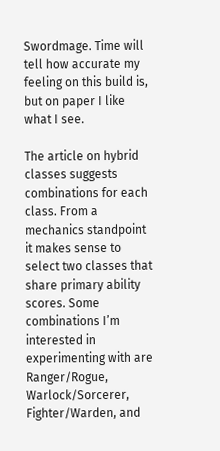Swordmage. Time will tell how accurate my feeling on this build is, but on paper I like what I see.

The article on hybrid classes suggests combinations for each class. From a mechanics standpoint it makes sense to select two classes that share primary ability scores. Some combinations I’m interested in experimenting with are Ranger/Rogue, Warlock/Sorcerer, Fighter/Warden, and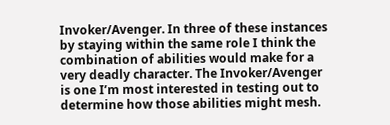Invoker/Avenger. In three of these instances by staying within the same role I think the combination of abilities would make for a very deadly character. The Invoker/Avenger is one I’m most interested in testing out to determine how those abilities might mesh.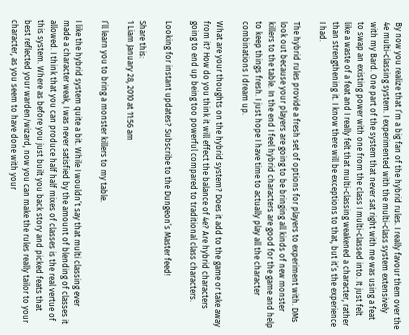By now you realize that I’m a big fan of the hybrid rules. I really favour them over the 4e multi-classing system. I experimented with the multi-class system extensively with my Bard. One part of the system that never sat right with me was using a feat to swap an existing power with one from the class I multi-classed into. It just felt like a waste of a feat and I really felt that multi-classing weakened a character, rather than strengthening it. I know there will be exceptions to that, but it’s the experience I had.

The hybrid rules provide a fresh set of options for players to experiment with. DMs look out because your players are going to be bringing all kinds of new monster killers to the table. In the end I feel hybrid characters are good for the game and help to keep things fresh. I just hope I have time to actually play all the character combinations I dream up.

What are your thoughts on the hybrid system? Does it add to the game or take away from it? How do you think it will effect the balance of 4e? Are hybrid characters going to end up being too powerful compared to traditional class characters.

Looking for instant updates? Subscribe to the Dungeon’s Master feed!

Share this:
1 Liam January 28, 2010 at 11:56 am

I’ll learn you to bring a monster killers to my table.

I like the hybrid system quite a bit. While I wouldn’t say that multi classing ever made a character weak, I was never satisfied by the amount of blending of classes it allowed. I think that you can produce half half mixes of classes is the real vertue of this system. Where as before you just built you back story and picked feats that best reflected your warden/wizard, now you can make the rules really tailor to your character, as you seem to have done with your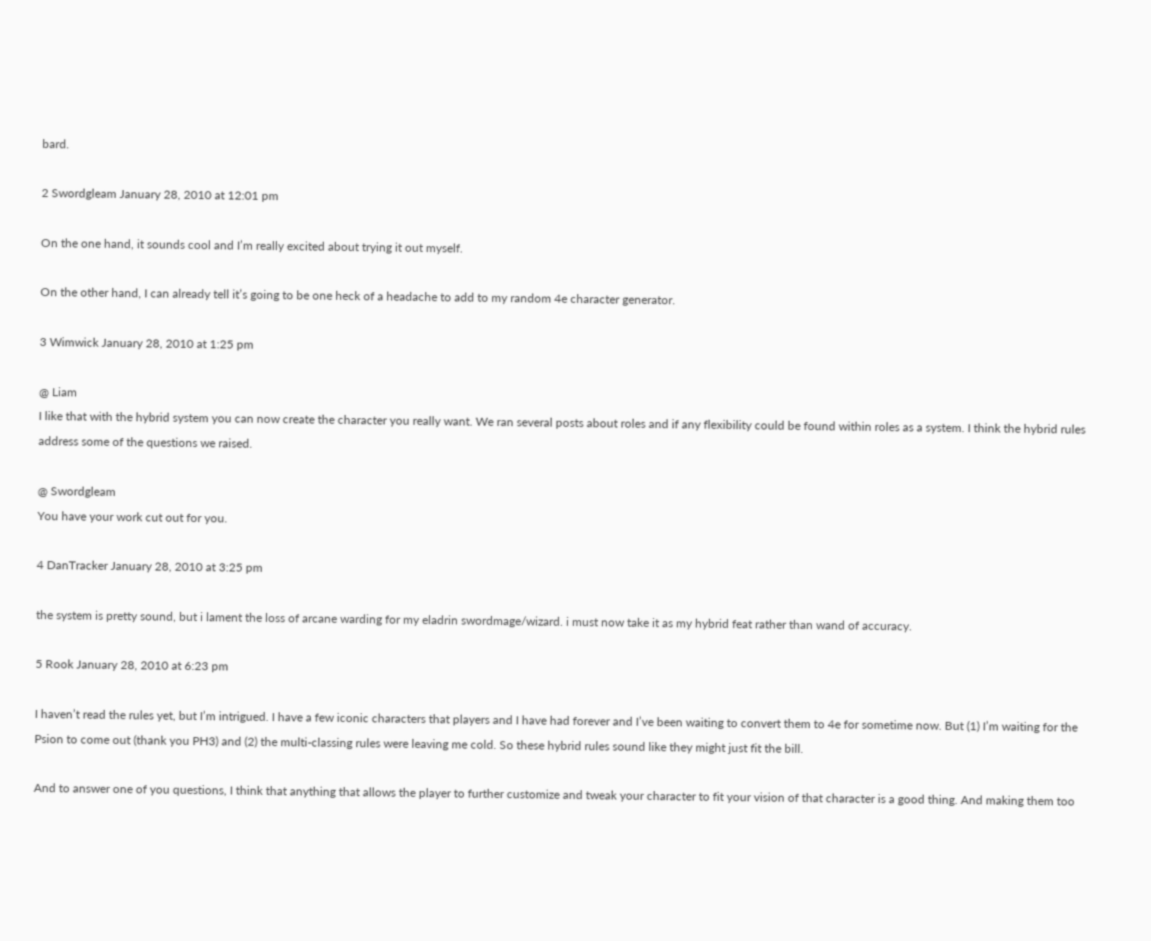bard.

2 Swordgleam January 28, 2010 at 12:01 pm

On the one hand, it sounds cool and I’m really excited about trying it out myself.

On the other hand, I can already tell it’s going to be one heck of a headache to add to my random 4e character generator.

3 Wimwick January 28, 2010 at 1:25 pm

@ Liam
I like that with the hybrid system you can now create the character you really want. We ran several posts about roles and if any flexibility could be found within roles as a system. I think the hybrid rules address some of the questions we raised.

@ Swordgleam
You have your work cut out for you.

4 DanTracker January 28, 2010 at 3:25 pm

the system is pretty sound, but i lament the loss of arcane warding for my eladrin swordmage/wizard. i must now take it as my hybrid feat rather than wand of accuracy.

5 Rook January 28, 2010 at 6:23 pm

I haven’t read the rules yet, but I’m intrigued. I have a few iconic characters that players and I have had forever and I’ve been waiting to convert them to 4e for sometime now. But (1) I’m waiting for the Psion to come out (thank you PH3) and (2) the multi-classing rules were leaving me cold. So these hybrid rules sound like they might just fit the bill.

And to answer one of you questions, I think that anything that allows the player to further customize and tweak your character to fit your vision of that character is a good thing. And making them too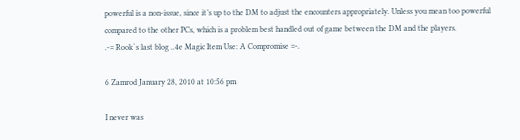powerful is a non-issue, since it’s up to the DM to adjust the encounters appropriately. Unless you mean too powerful compared to the other PCs, which is a problem best handled out of game between the DM and the players.
.-= Rook´s last blog ..4e Magic Item Use: A Compromise =-.

6 Zamrod January 28, 2010 at 10:56 pm

I never was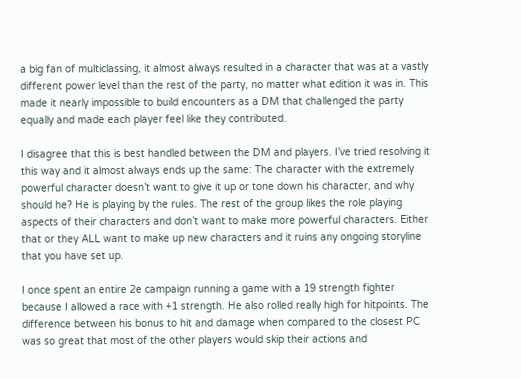a big fan of multiclassing, it almost always resulted in a character that was at a vastly different power level than the rest of the party, no matter what edition it was in. This made it nearly impossible to build encounters as a DM that challenged the party equally and made each player feel like they contributed.

I disagree that this is best handled between the DM and players. I’ve tried resolving it this way and it almost always ends up the same: The character with the extremely powerful character doesn’t want to give it up or tone down his character, and why should he? He is playing by the rules. The rest of the group likes the role playing aspects of their characters and don’t want to make more powerful characters. Either that or they ALL want to make up new characters and it ruins any ongoing storyline that you have set up.

I once spent an entire 2e campaign running a game with a 19 strength fighter because I allowed a race with +1 strength. He also rolled really high for hitpoints. The difference between his bonus to hit and damage when compared to the closest PC was so great that most of the other players would skip their actions and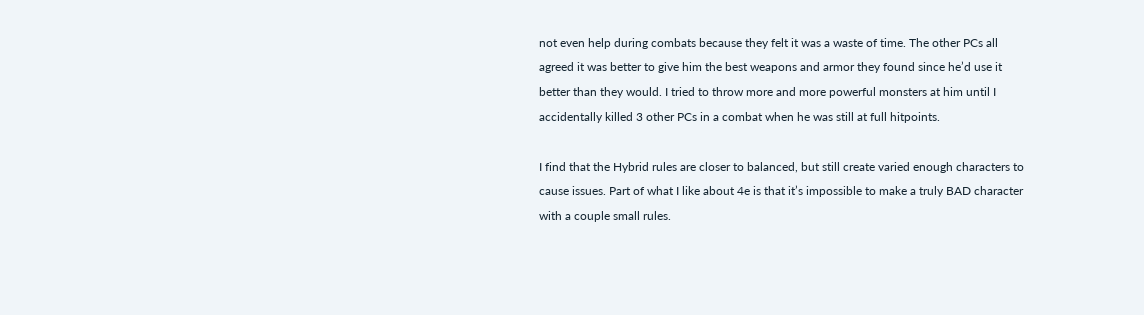not even help during combats because they felt it was a waste of time. The other PCs all agreed it was better to give him the best weapons and armor they found since he’d use it better than they would. I tried to throw more and more powerful monsters at him until I accidentally killed 3 other PCs in a combat when he was still at full hitpoints.

I find that the Hybrid rules are closer to balanced, but still create varied enough characters to cause issues. Part of what I like about 4e is that it’s impossible to make a truly BAD character with a couple small rules.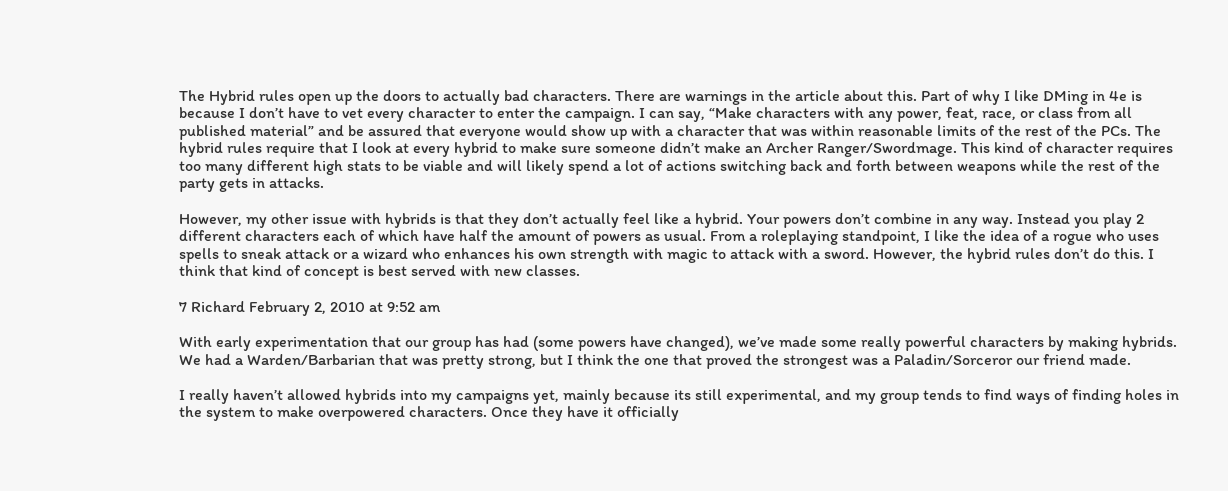The Hybrid rules open up the doors to actually bad characters. There are warnings in the article about this. Part of why I like DMing in 4e is because I don’t have to vet every character to enter the campaign. I can say, “Make characters with any power, feat, race, or class from all published material” and be assured that everyone would show up with a character that was within reasonable limits of the rest of the PCs. The hybrid rules require that I look at every hybrid to make sure someone didn’t make an Archer Ranger/Swordmage. This kind of character requires too many different high stats to be viable and will likely spend a lot of actions switching back and forth between weapons while the rest of the party gets in attacks.

However, my other issue with hybrids is that they don’t actually feel like a hybrid. Your powers don’t combine in any way. Instead you play 2 different characters each of which have half the amount of powers as usual. From a roleplaying standpoint, I like the idea of a rogue who uses spells to sneak attack or a wizard who enhances his own strength with magic to attack with a sword. However, the hybrid rules don’t do this. I think that kind of concept is best served with new classes.

7 Richard February 2, 2010 at 9:52 am

With early experimentation that our group has had (some powers have changed), we’ve made some really powerful characters by making hybrids. We had a Warden/Barbarian that was pretty strong, but I think the one that proved the strongest was a Paladin/Sorceror our friend made.

I really haven’t allowed hybrids into my campaigns yet, mainly because its still experimental, and my group tends to find ways of finding holes in the system to make overpowered characters. Once they have it officially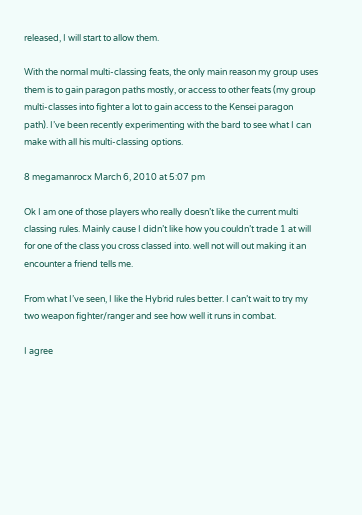released, I will start to allow them.

With the normal multi-classing feats, the only main reason my group uses them is to gain paragon paths mostly, or access to other feats (my group multi-classes into fighter a lot to gain access to the Kensei paragon path). I’ve been recently experimenting with the bard to see what I can make with all his multi-classing options.

8 megamanrocx March 6, 2010 at 5:07 pm

Ok I am one of those players who really doesn’t like the current multi classing rules. Mainly cause I didn’t like how you couldn’t trade 1 at will for one of the class you cross classed into. well not will out making it an encounter a friend tells me.

From what I’ve seen, I like the Hybrid rules better. I can’t wait to try my two weapon fighter/ranger and see how well it runs in combat.

I agree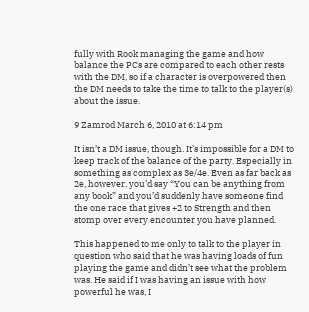fully with Rook managing the game and how balance the PCs are compared to each other rests with the DM, so if a character is overpowered then the DM needs to take the time to talk to the player(s) about the issue.

9 Zamrod March 6, 2010 at 6:14 pm

It isn’t a DM issue, though. It’s impossible for a DM to keep track of the balance of the party. Especially in something as complex as 3e/4e. Even as far back as 2e, however, you’d say “You can be anything from any book” and you’d suddenly have someone find the one race that gives +2 to Strength and then stomp over every encounter you have planned.

This happened to me only to talk to the player in question who said that he was having loads of fun playing the game and didn’t see what the problem was. He said if I was having an issue with how powerful he was, I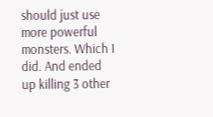should just use more powerful monsters. Which I did. And ended up killing 3 other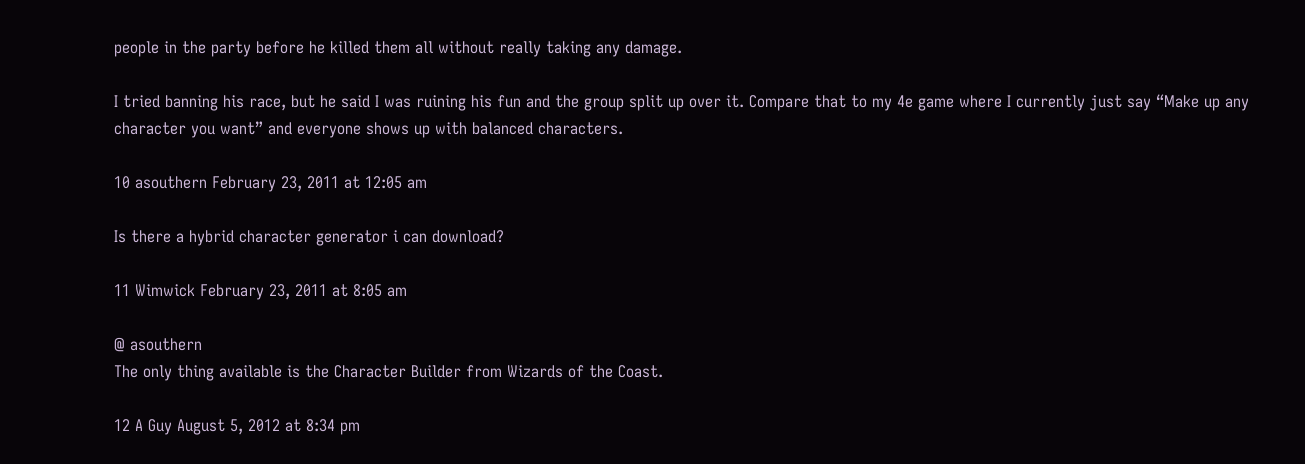people in the party before he killed them all without really taking any damage.

I tried banning his race, but he said I was ruining his fun and the group split up over it. Compare that to my 4e game where I currently just say “Make up any character you want” and everyone shows up with balanced characters.

10 asouthern February 23, 2011 at 12:05 am

Is there a hybrid character generator i can download?

11 Wimwick February 23, 2011 at 8:05 am

@ asouthern
The only thing available is the Character Builder from Wizards of the Coast.

12 A Guy August 5, 2012 at 8:34 pm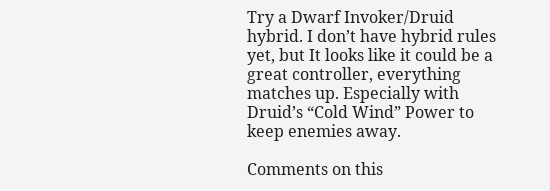Try a Dwarf Invoker/Druid hybrid. I don’t have hybrid rules yet, but It looks like it could be a great controller, everything matches up. Especially with Druid’s “Cold Wind” Power to keep enemies away.

Comments on this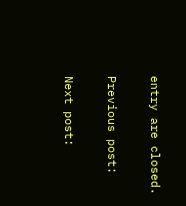entry are closed.

Previous post:

Next post: